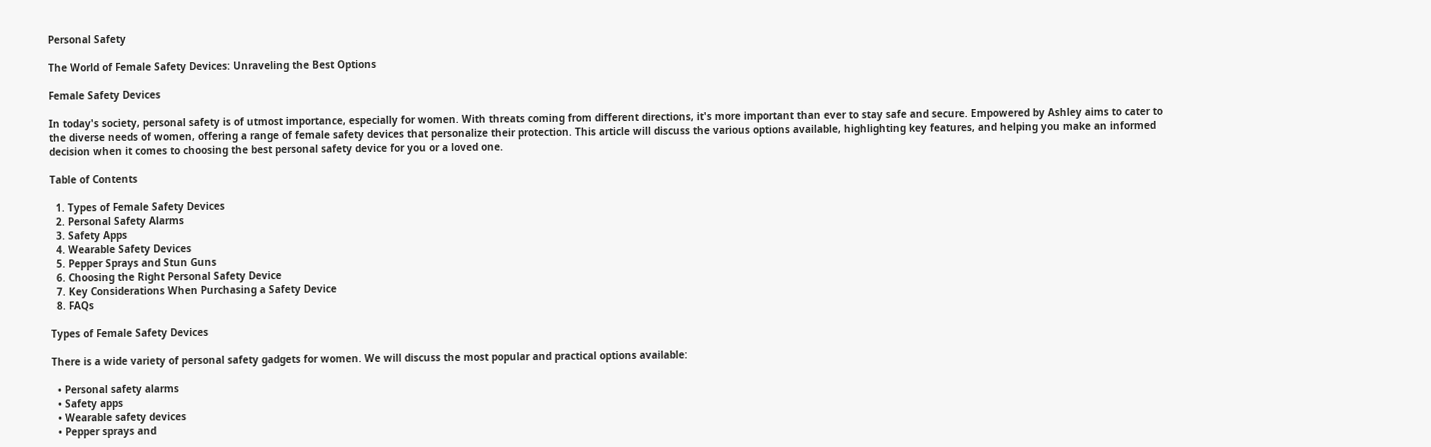Personal Safety

The World of Female Safety Devices: Unraveling the Best Options

Female Safety Devices

In today's society, personal safety is of utmost importance, especially for women. With threats coming from different directions, it's more important than ever to stay safe and secure. Empowered by Ashley aims to cater to the diverse needs of women, offering a range of female safety devices that personalize their protection. This article will discuss the various options available, highlighting key features, and helping you make an informed decision when it comes to choosing the best personal safety device for you or a loved one.

Table of Contents

  1. Types of Female Safety Devices
  2. Personal Safety Alarms
  3. Safety Apps
  4. Wearable Safety Devices
  5. Pepper Sprays and Stun Guns
  6. Choosing the Right Personal Safety Device
  7. Key Considerations When Purchasing a Safety Device
  8. FAQs

Types of Female Safety Devices

There is a wide variety of personal safety gadgets for women. We will discuss the most popular and practical options available:

  • Personal safety alarms
  • Safety apps
  • Wearable safety devices
  • Pepper sprays and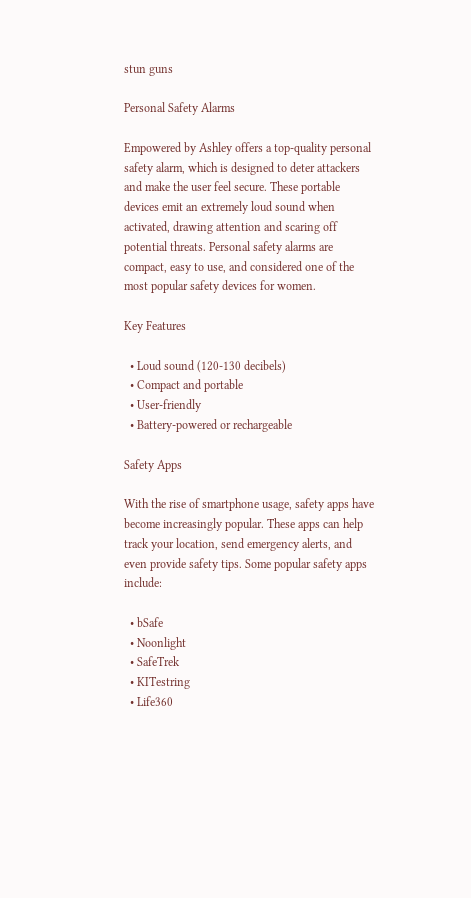stun guns

Personal Safety Alarms

Empowered by Ashley offers a top-quality personal safety alarm, which is designed to deter attackers and make the user feel secure. These portable devices emit an extremely loud sound when activated, drawing attention and scaring off potential threats. Personal safety alarms are compact, easy to use, and considered one of the most popular safety devices for women.

Key Features

  • Loud sound (120-130 decibels)
  • Compact and portable
  • User-friendly
  • Battery-powered or rechargeable

Safety Apps

With the rise of smartphone usage, safety apps have become increasingly popular. These apps can help track your location, send emergency alerts, and even provide safety tips. Some popular safety apps include:

  • bSafe
  • Noonlight
  • SafeTrek
  • KITestring
  • Life360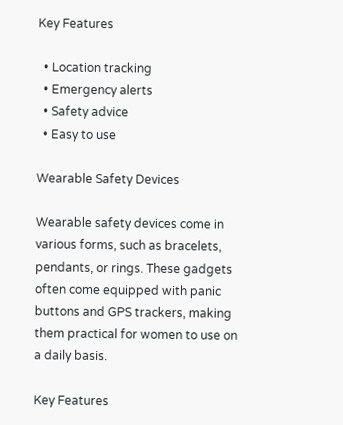Key Features

  • Location tracking
  • Emergency alerts
  • Safety advice
  • Easy to use

Wearable Safety Devices

Wearable safety devices come in various forms, such as bracelets, pendants, or rings. These gadgets often come equipped with panic buttons and GPS trackers, making them practical for women to use on a daily basis.

Key Features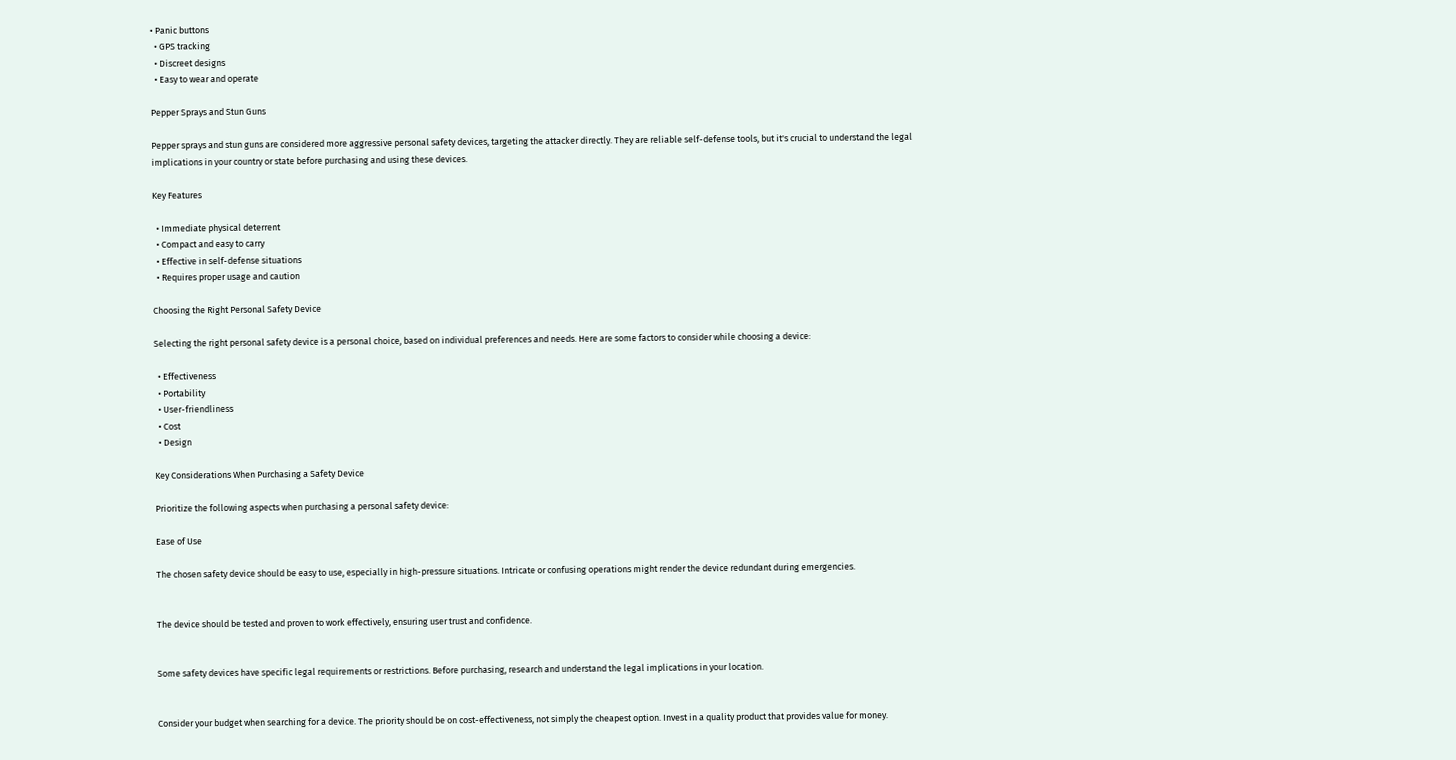• Panic buttons
  • GPS tracking
  • Discreet designs
  • Easy to wear and operate

Pepper Sprays and Stun Guns

Pepper sprays and stun guns are considered more aggressive personal safety devices, targeting the attacker directly. They are reliable self-defense tools, but it's crucial to understand the legal implications in your country or state before purchasing and using these devices.

Key Features

  • Immediate physical deterrent
  • Compact and easy to carry
  • Effective in self-defense situations
  • Requires proper usage and caution

Choosing the Right Personal Safety Device

Selecting the right personal safety device is a personal choice, based on individual preferences and needs. Here are some factors to consider while choosing a device:

  • Effectiveness
  • Portability
  • User-friendliness
  • Cost
  • Design

Key Considerations When Purchasing a Safety Device

Prioritize the following aspects when purchasing a personal safety device:

Ease of Use

The chosen safety device should be easy to use, especially in high-pressure situations. Intricate or confusing operations might render the device redundant during emergencies.


The device should be tested and proven to work effectively, ensuring user trust and confidence.


Some safety devices have specific legal requirements or restrictions. Before purchasing, research and understand the legal implications in your location.


Consider your budget when searching for a device. The priority should be on cost-effectiveness, not simply the cheapest option. Invest in a quality product that provides value for money.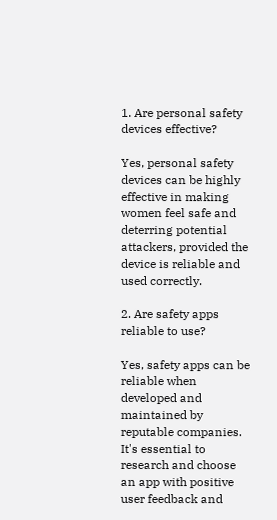1. Are personal safety devices effective?

Yes, personal safety devices can be highly effective in making women feel safe and deterring potential attackers, provided the device is reliable and used correctly.

2. Are safety apps reliable to use?

Yes, safety apps can be reliable when developed and maintained by reputable companies. It's essential to research and choose an app with positive user feedback and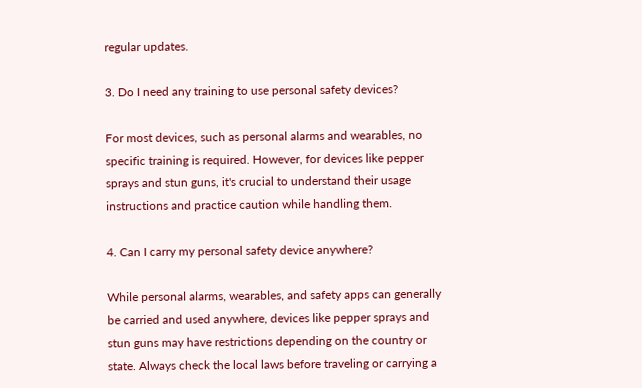regular updates.

3. Do I need any training to use personal safety devices?

For most devices, such as personal alarms and wearables, no specific training is required. However, for devices like pepper sprays and stun guns, it's crucial to understand their usage instructions and practice caution while handling them.

4. Can I carry my personal safety device anywhere?

While personal alarms, wearables, and safety apps can generally be carried and used anywhere, devices like pepper sprays and stun guns may have restrictions depending on the country or state. Always check the local laws before traveling or carrying a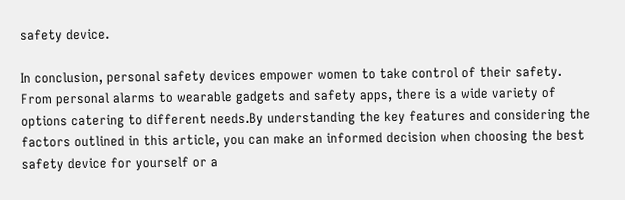safety device.

In conclusion, personal safety devices empower women to take control of their safety. From personal alarms to wearable gadgets and safety apps, there is a wide variety of options catering to different needs.By understanding the key features and considering the factors outlined in this article, you can make an informed decision when choosing the best safety device for yourself or a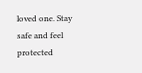loved one. Stay safe and feel protected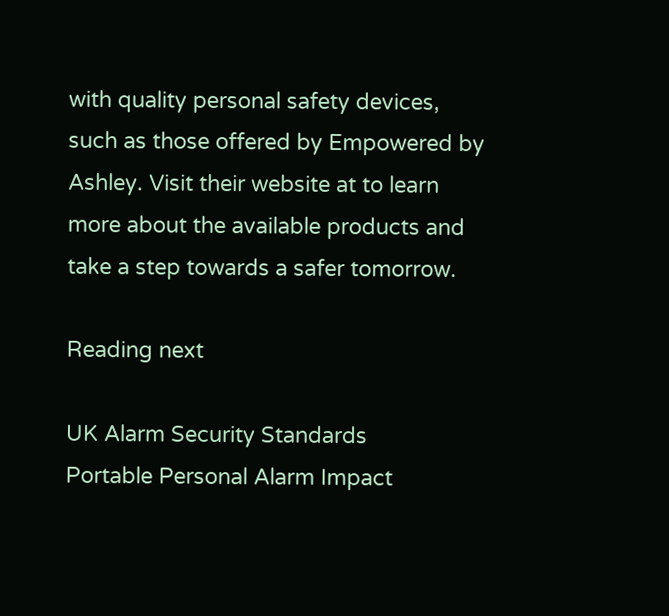with quality personal safety devices, such as those offered by Empowered by Ashley. Visit their website at to learn more about the available products and take a step towards a safer tomorrow.

Reading next

UK Alarm Security Standards
Portable Personal Alarm Impact